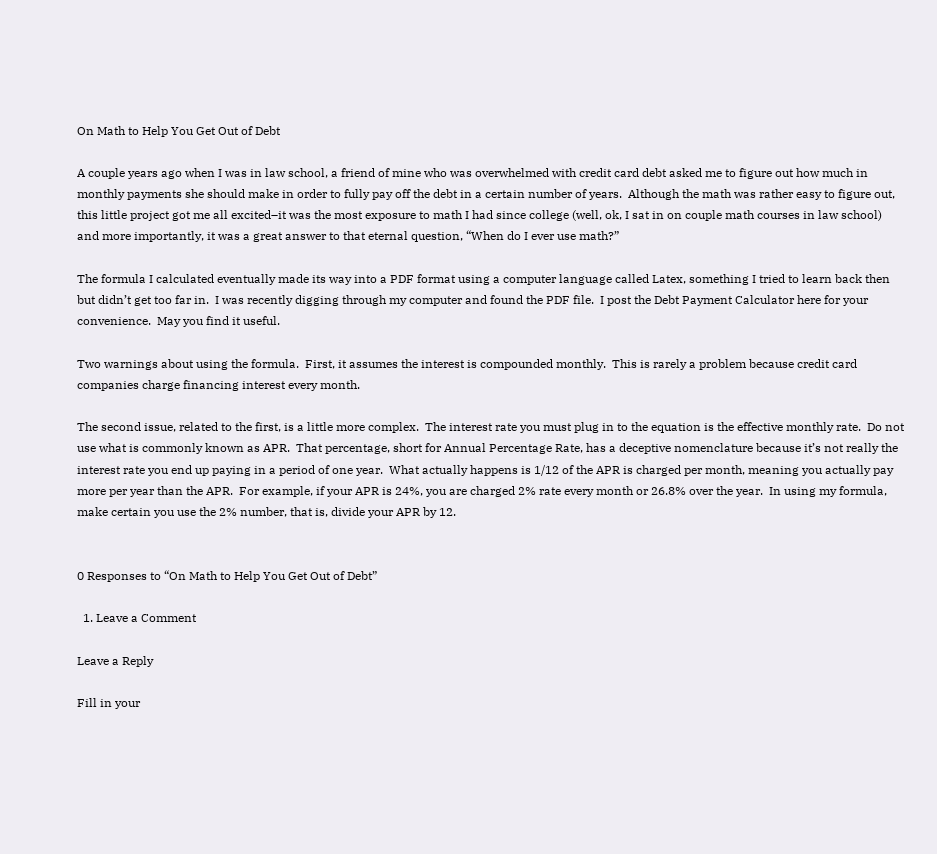On Math to Help You Get Out of Debt

A couple years ago when I was in law school, a friend of mine who was overwhelmed with credit card debt asked me to figure out how much in monthly payments she should make in order to fully pay off the debt in a certain number of years.  Although the math was rather easy to figure out, this little project got me all excited–it was the most exposure to math I had since college (well, ok, I sat in on couple math courses in law school) and more importantly, it was a great answer to that eternal question, “When do I ever use math?”

The formula I calculated eventually made its way into a PDF format using a computer language called Latex, something I tried to learn back then but didn’t get too far in.  I was recently digging through my computer and found the PDF file.  I post the Debt Payment Calculator here for your convenience.  May you find it useful.

Two warnings about using the formula.  First, it assumes the interest is compounded monthly.  This is rarely a problem because credit card companies charge financing interest every month.

The second issue, related to the first, is a little more complex.  The interest rate you must plug in to the equation is the effective monthly rate.  Do not use what is commonly known as APR.  That percentage, short for Annual Percentage Rate, has a deceptive nomenclature because it’s not really the interest rate you end up paying in a period of one year.  What actually happens is 1/12 of the APR is charged per month, meaning you actually pay more per year than the APR.  For example, if your APR is 24%, you are charged 2% rate every month or 26.8% over the year.  In using my formula, make certain you use the 2% number, that is, divide your APR by 12.


0 Responses to “On Math to Help You Get Out of Debt”

  1. Leave a Comment

Leave a Reply

Fill in your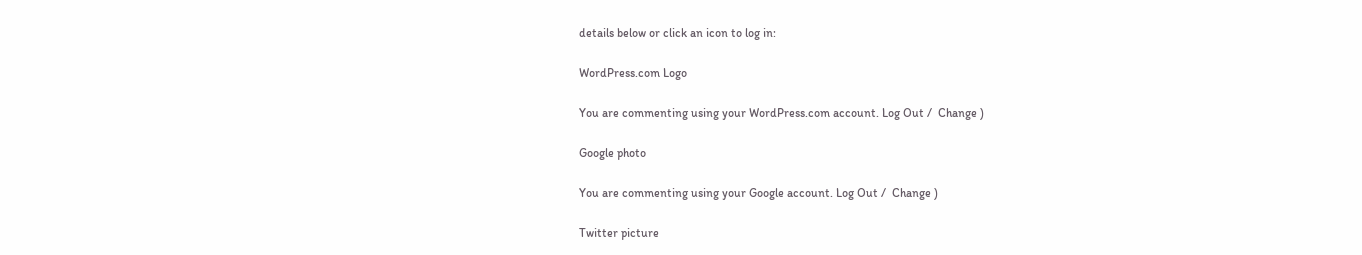details below or click an icon to log in:

WordPress.com Logo

You are commenting using your WordPress.com account. Log Out /  Change )

Google photo

You are commenting using your Google account. Log Out /  Change )

Twitter picture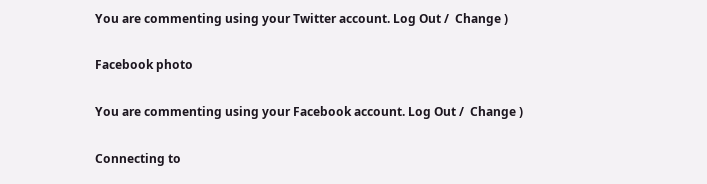You are commenting using your Twitter account. Log Out /  Change )

Facebook photo

You are commenting using your Facebook account. Log Out /  Change )

Connecting to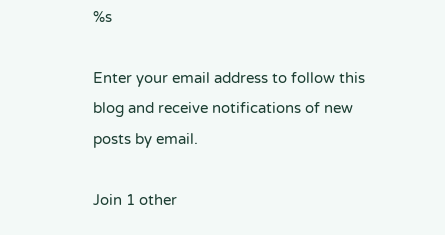%s

Enter your email address to follow this blog and receive notifications of new posts by email.

Join 1 other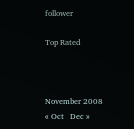follower

Top Rated



November 2008
« Oct   Dec »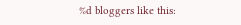%d bloggers like this: